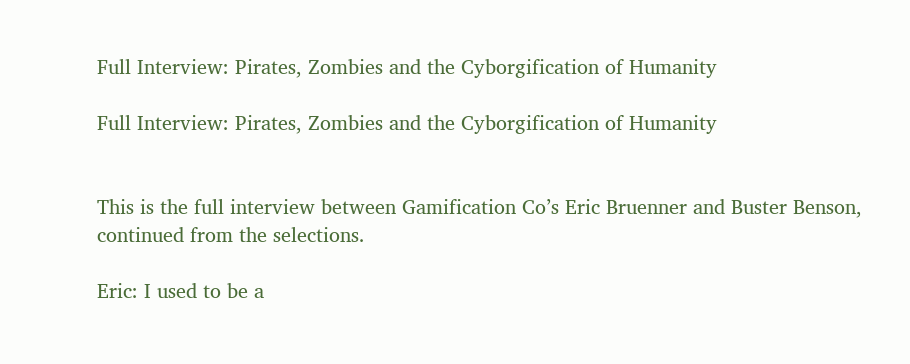Full Interview: Pirates, Zombies and the Cyborgification of Humanity

Full Interview: Pirates, Zombies and the Cyborgification of Humanity


This is the full interview between Gamification Co’s Eric Bruenner and Buster Benson, continued from the selections.

Eric: I used to be a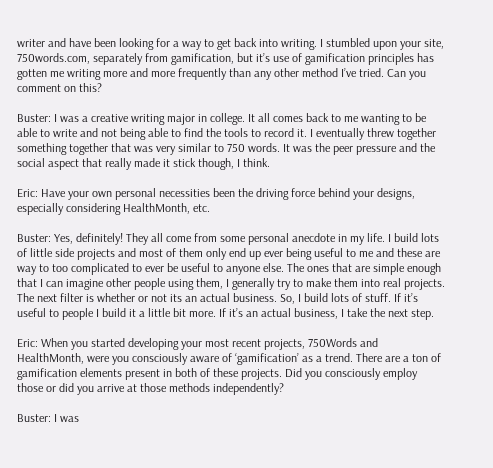writer and have been looking for a way to get back into writing. I stumbled upon your site, 750words.com, separately from gamification, but it’s use of gamification principles has gotten me writing more and more frequently than any other method I’ve tried. Can you comment on this?

Buster: I was a creative writing major in college. It all comes back to me wanting to be able to write and not being able to find the tools to record it. I eventually threw together something together that was very similar to 750 words. It was the peer pressure and the social aspect that really made it stick though, I think.

Eric: Have your own personal necessities been the driving force behind your designs, especially considering HealthMonth, etc.

Buster: Yes, definitely! They all come from some personal anecdote in my life. I build lots of little side projects and most of them only end up ever being useful to me and these are way to too complicated to ever be useful to anyone else. The ones that are simple enough that I can imagine other people using them, I generally try to make them into real projects. The next filter is whether or not its an actual business. So, I build lots of stuff. If it’s useful to people I build it a little bit more. If it’s an actual business, I take the next step.

Eric: When you started developing your most recent projects, 750Words and HealthMonth, were you consciously aware of ‘gamification’ as a trend. There are a ton of gamification elements present in both of these projects. Did you consciously employ those or did you arrive at those methods independently?

Buster: I was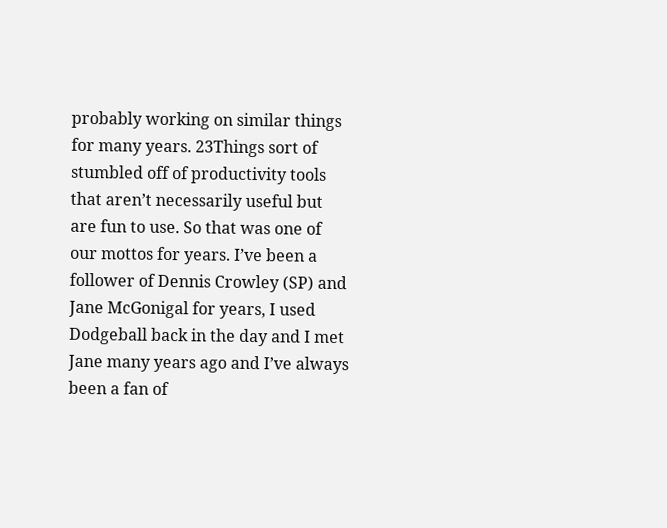probably working on similar things for many years. 23Things sort of stumbled off of productivity tools that aren’t necessarily useful but are fun to use. So that was one of our mottos for years. I’ve been a follower of Dennis Crowley (SP) and Jane McGonigal for years, I used Dodgeball back in the day and I met Jane many years ago and I’ve always been a fan of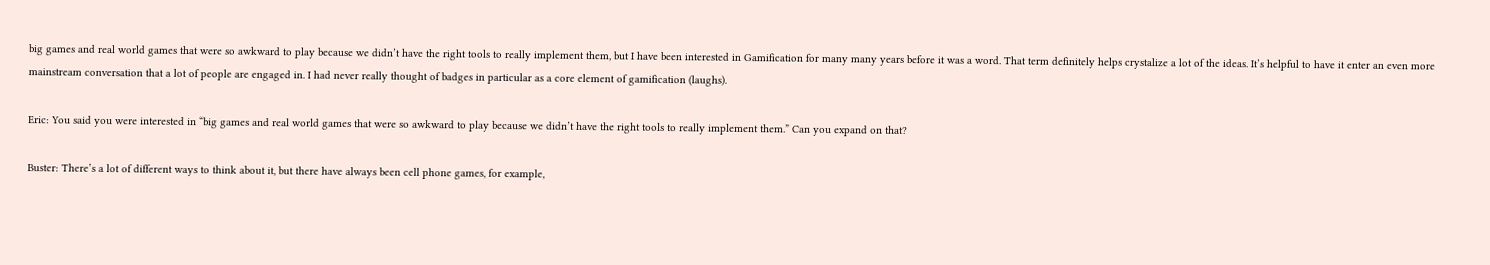big games and real world games that were so awkward to play because we didn’t have the right tools to really implement them, but I have been interested in Gamification for many many years before it was a word. That term definitely helps crystalize a lot of the ideas. It’s helpful to have it enter an even more mainstream conversation that a lot of people are engaged in. I had never really thought of badges in particular as a core element of gamification (laughs).

Eric: You said you were interested in “big games and real world games that were so awkward to play because we didn’t have the right tools to really implement them.” Can you expand on that?

Buster: There’s a lot of different ways to think about it, but there have always been cell phone games, for example,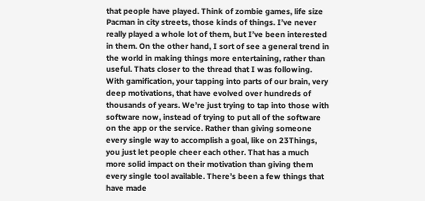that people have played. Think of zombie games, life size Pacman in city streets, those kinds of things. I’ve never really played a whole lot of them, but I’ve been interested in them. On the other hand, I sort of see a general trend in the world in making things more entertaining, rather than useful. Thats closer to the thread that I was following. With gamification, your tapping into parts of our brain, very deep motivations, that have evolved over hundreds of thousands of years. We’re just trying to tap into those with software now, instead of trying to put all of the software on the app or the service. Rather than giving someone every single way to accomplish a goal, like on 23Things, you just let people cheer each other. That has a much more solid impact on their motivation than giving them every single tool available. There’s been a few things that have made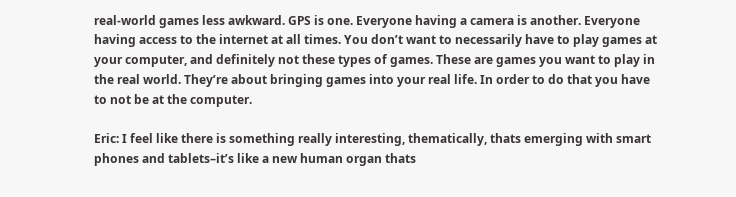real-world games less awkward. GPS is one. Everyone having a camera is another. Everyone having access to the internet at all times. You don’t want to necessarily have to play games at your computer, and definitely not these types of games. These are games you want to play in the real world. They’re about bringing games into your real life. In order to do that you have to not be at the computer.

Eric: I feel like there is something really interesting, thematically, thats emerging with smart phones and tablets–it’s like a new human organ thats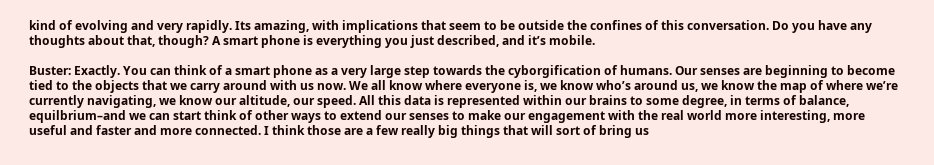kind of evolving and very rapidly. Its amazing, with implications that seem to be outside the confines of this conversation. Do you have any thoughts about that, though? A smart phone is everything you just described, and it’s mobile.

Buster: Exactly. You can think of a smart phone as a very large step towards the cyborgification of humans. Our senses are beginning to become tied to the objects that we carry around with us now. We all know where everyone is, we know who’s around us, we know the map of where we’re currently navigating, we know our altitude, our speed. All this data is represented within our brains to some degree, in terms of balance, equilbrium–and we can start think of other ways to extend our senses to make our engagement with the real world more interesting, more useful and faster and more connected. I think those are a few really big things that will sort of bring us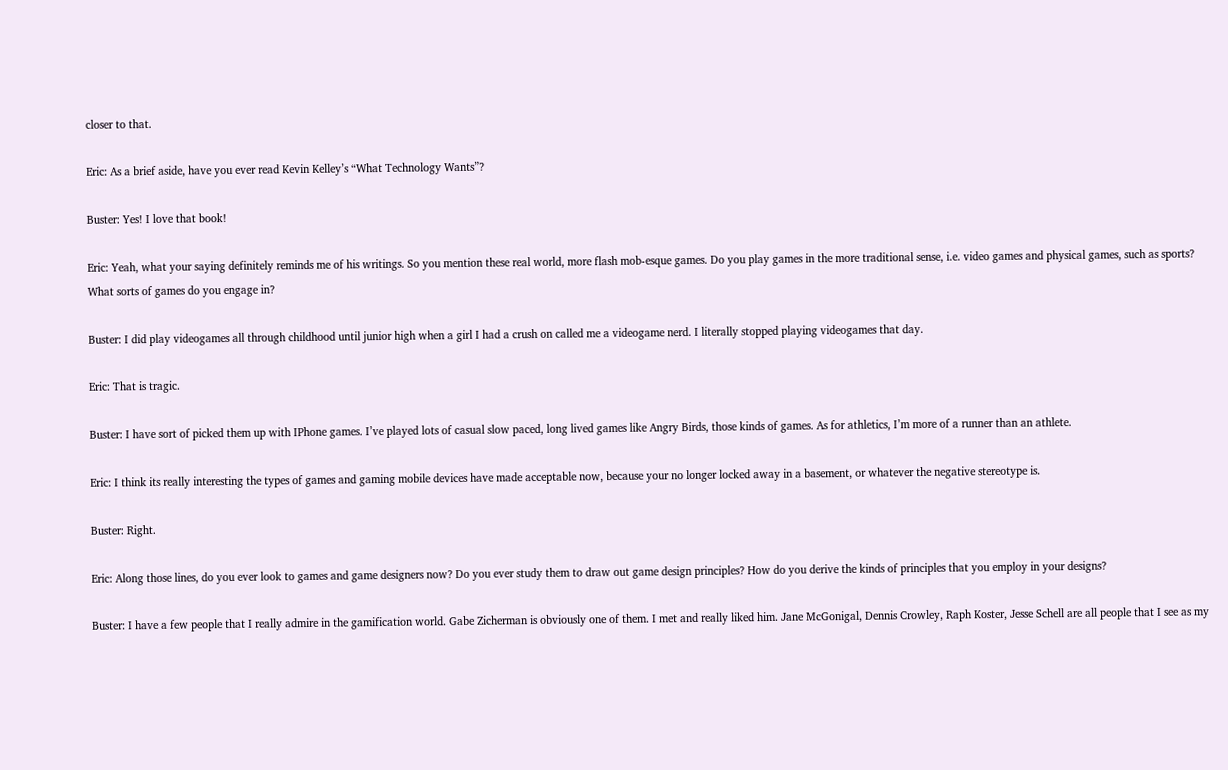closer to that.

Eric: As a brief aside, have you ever read Kevin Kelley’s “What Technology Wants”?

Buster: Yes! I love that book!

Eric: Yeah, what your saying definitely reminds me of his writings. So you mention these real world, more flash mob-esque games. Do you play games in the more traditional sense, i.e. video games and physical games, such as sports? What sorts of games do you engage in?

Buster: I did play videogames all through childhood until junior high when a girl I had a crush on called me a videogame nerd. I literally stopped playing videogames that day.

Eric: That is tragic.

Buster: I have sort of picked them up with IPhone games. I’ve played lots of casual slow paced, long lived games like Angry Birds, those kinds of games. As for athletics, I’m more of a runner than an athlete.

Eric: I think its really interesting the types of games and gaming mobile devices have made acceptable now, because your no longer locked away in a basement, or whatever the negative stereotype is.

Buster: Right.

Eric: Along those lines, do you ever look to games and game designers now? Do you ever study them to draw out game design principles? How do you derive the kinds of principles that you employ in your designs?

Buster: I have a few people that I really admire in the gamification world. Gabe Zicherman is obviously one of them. I met and really liked him. Jane McGonigal, Dennis Crowley, Raph Koster, Jesse Schell are all people that I see as my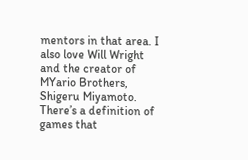mentors in that area. I also love Will Wright and the creator of MYario Brothers, Shigeru Miyamoto. There’s a definition of games that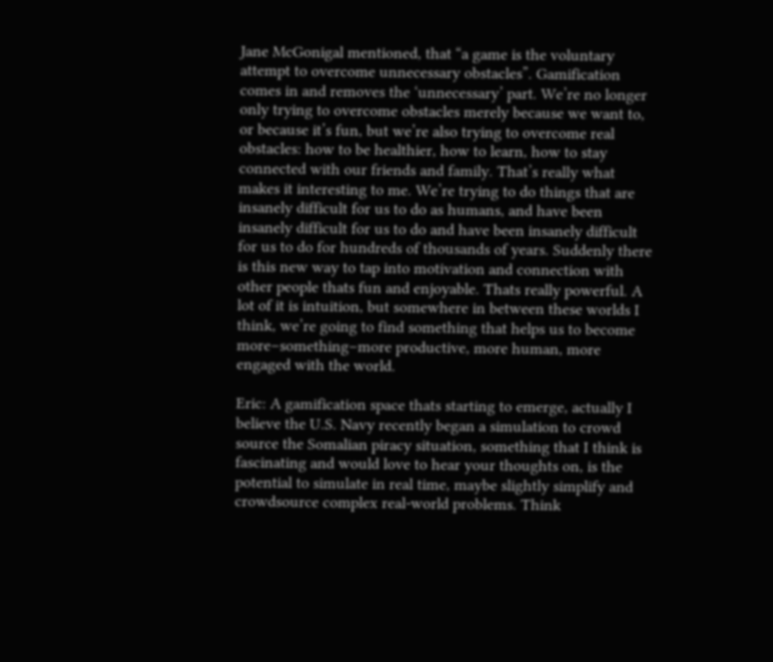Jane McGonigal mentioned, that “a game is the voluntary attempt to overcome unnecessary obstacles”. Gamification comes in and removes the ‘unnecessary’ part. We’re no longer only trying to overcome obstacles merely because we want to, or because it’s fun, but we’re also trying to overcome real obstacles: how to be healthier, how to learn, how to stay connected with our friends and family. That’s really what makes it interesting to me. We’re trying to do things that are insanely difficult for us to do as humans, and have been insanely difficult for us to do and have been insanely difficult for us to do for hundreds of thousands of years. Suddenly there is this new way to tap into motivation and connection with other people thats fun and enjoyable. Thats really powerful. A lot of it is intuition, but somewhere in between these worlds I think, we’re going to find something that helps us to become more–something–more productive, more human, more engaged with the world.

Eric: A gamification space thats starting to emerge, actually I believe the U.S. Navy recently began a simulation to crowd source the Somalian piracy situation, something that I think is fascinating and would love to hear your thoughts on, is the potential to simulate in real time, maybe slightly simplify and crowdsource complex real-world problems. Think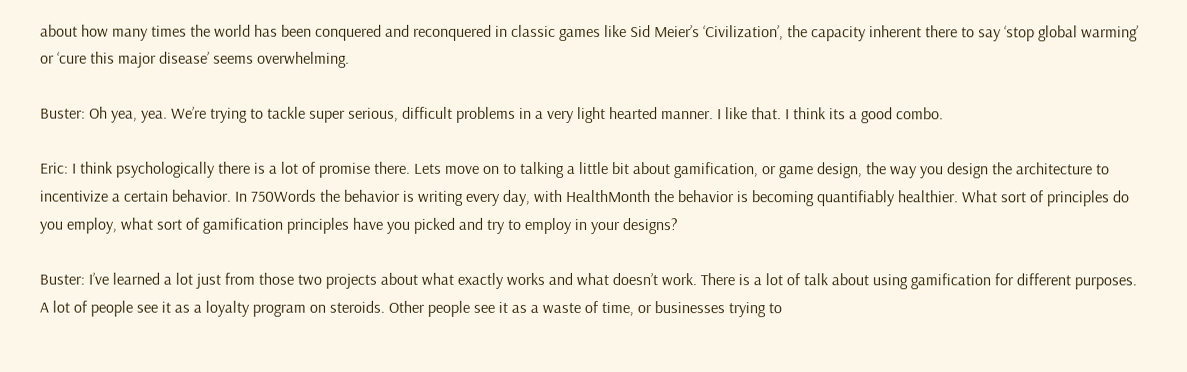about how many times the world has been conquered and reconquered in classic games like Sid Meier’s ‘Civilization’, the capacity inherent there to say ‘stop global warming’ or ‘cure this major disease’ seems overwhelming.

Buster: Oh yea, yea. We’re trying to tackle super serious, difficult problems in a very light hearted manner. I like that. I think its a good combo.

Eric: I think psychologically there is a lot of promise there. Lets move on to talking a little bit about gamification, or game design, the way you design the architecture to incentivize a certain behavior. In 750Words the behavior is writing every day, with HealthMonth the behavior is becoming quantifiably healthier. What sort of principles do you employ, what sort of gamification principles have you picked and try to employ in your designs?

Buster: I’ve learned a lot just from those two projects about what exactly works and what doesn’t work. There is a lot of talk about using gamification for different purposes. A lot of people see it as a loyalty program on steroids. Other people see it as a waste of time, or businesses trying to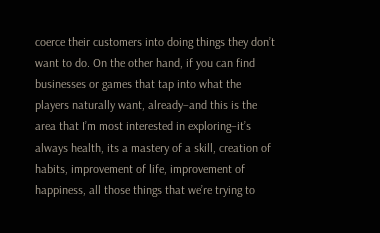coerce their customers into doing things they don’t want to do. On the other hand, if you can find businesses or games that tap into what the players naturally want, already–and this is the area that I’m most interested in exploring–it’s always health, its a mastery of a skill, creation of habits, improvement of life, improvement of happiness, all those things that we’re trying to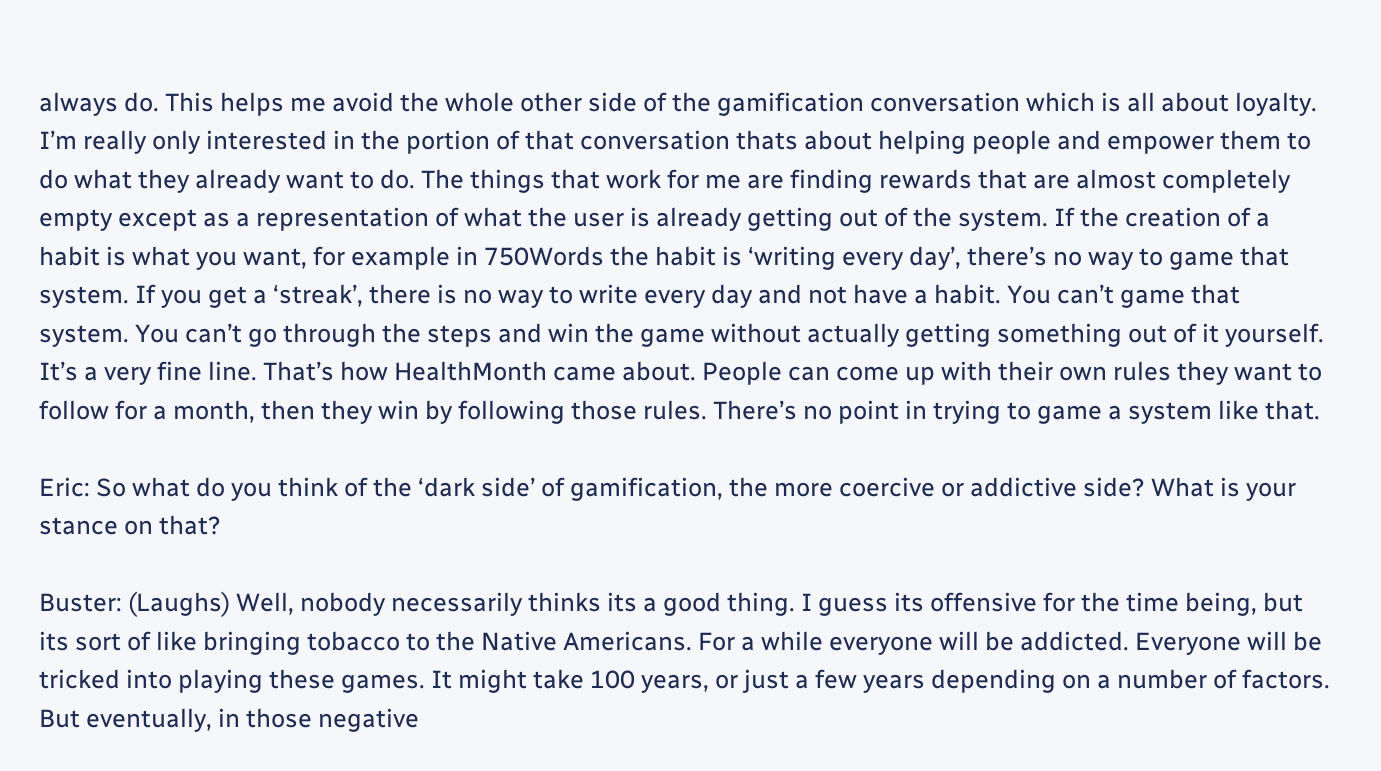always do. This helps me avoid the whole other side of the gamification conversation which is all about loyalty. I’m really only interested in the portion of that conversation thats about helping people and empower them to do what they already want to do. The things that work for me are finding rewards that are almost completely empty except as a representation of what the user is already getting out of the system. If the creation of a habit is what you want, for example in 750Words the habit is ‘writing every day’, there’s no way to game that system. If you get a ‘streak’, there is no way to write every day and not have a habit. You can’t game that system. You can’t go through the steps and win the game without actually getting something out of it yourself. It’s a very fine line. That’s how HealthMonth came about. People can come up with their own rules they want to follow for a month, then they win by following those rules. There’s no point in trying to game a system like that.

Eric: So what do you think of the ‘dark side’ of gamification, the more coercive or addictive side? What is your stance on that?

Buster: (Laughs) Well, nobody necessarily thinks its a good thing. I guess its offensive for the time being, but its sort of like bringing tobacco to the Native Americans. For a while everyone will be addicted. Everyone will be tricked into playing these games. It might take 100 years, or just a few years depending on a number of factors. But eventually, in those negative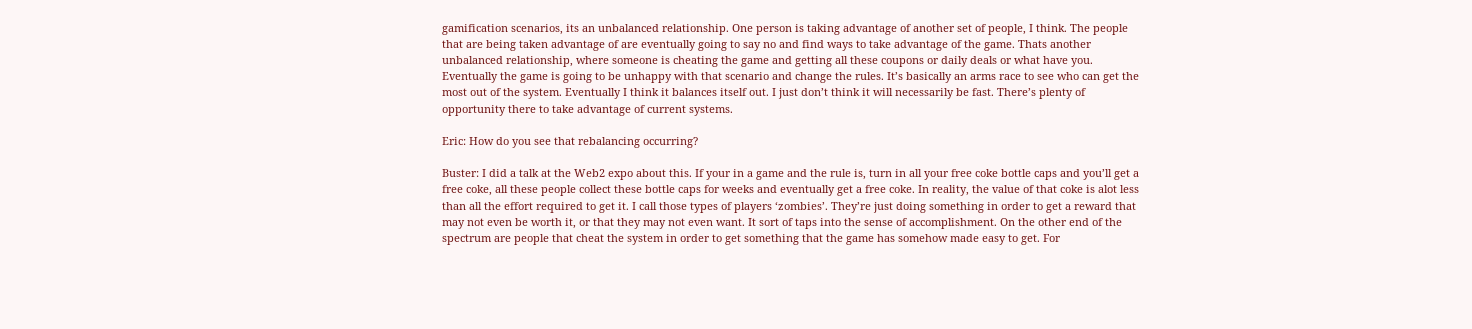gamification scenarios, its an unbalanced relationship. One person is taking advantage of another set of people, I think. The people that are being taken advantage of are eventually going to say no and find ways to take advantage of the game. Thats another unbalanced relationship, where someone is cheating the game and getting all these coupons or daily deals or what have you. Eventually the game is going to be unhappy with that scenario and change the rules. It’s basically an arms race to see who can get the most out of the system. Eventually I think it balances itself out. I just don’t think it will necessarily be fast. There’s plenty of opportunity there to take advantage of current systems.

Eric: How do you see that rebalancing occurring?

Buster: I did a talk at the Web2 expo about this. If your in a game and the rule is, turn in all your free coke bottle caps and you’ll get a free coke, all these people collect these bottle caps for weeks and eventually get a free coke. In reality, the value of that coke is alot less than all the effort required to get it. I call those types of players ‘zombies’. They’re just doing something in order to get a reward that may not even be worth it, or that they may not even want. It sort of taps into the sense of accomplishment. On the other end of the spectrum are people that cheat the system in order to get something that the game has somehow made easy to get. For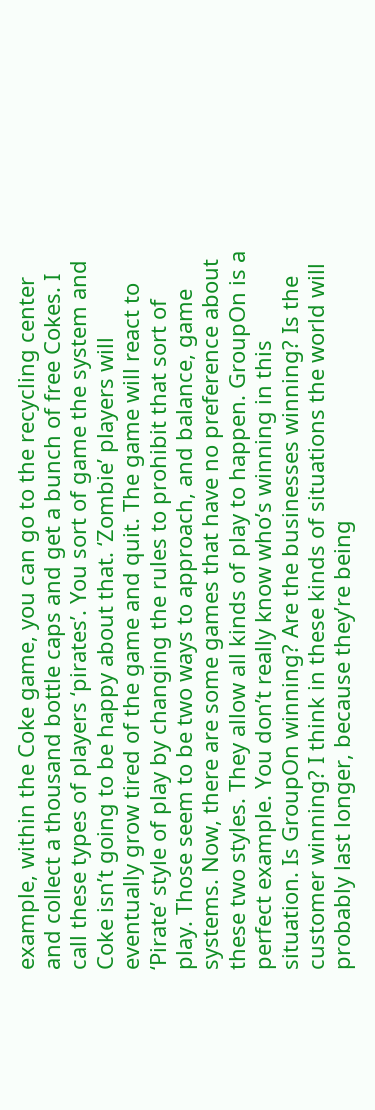example, within the Coke game, you can go to the recycling center and collect a thousand bottle caps and get a bunch of free Cokes. I call these types of players ‘pirates’. You sort of game the system and Coke isn’t going to be happy about that. ‘Zombie’ players will eventually grow tired of the game and quit. The game will react to ‘Pirate’ style of play by changing the rules to prohibit that sort of play. Those seem to be two ways to approach, and balance, game systems. Now, there are some games that have no preference about these two styles. They allow all kinds of play to happen. GroupOn is a perfect example. You don’t really know who’s winning in this situation. Is GroupOn winning? Are the businesses winning? Is the customer winning? I think in these kinds of situations the world will probably last longer, because they’re being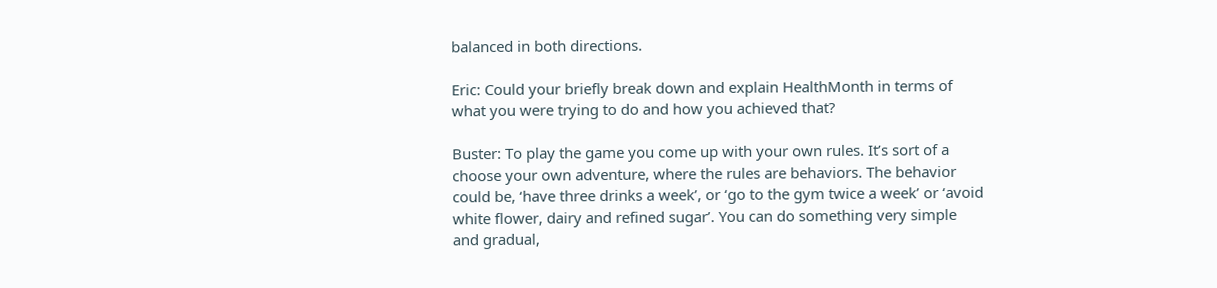balanced in both directions.

Eric: Could your briefly break down and explain HealthMonth in terms of what you were trying to do and how you achieved that?

Buster: To play the game you come up with your own rules. It’s sort of a choose your own adventure, where the rules are behaviors. The behavior could be, ‘have three drinks a week’, or ‘go to the gym twice a week’ or ‘avoid white flower, dairy and refined sugar’. You can do something very simple and gradual,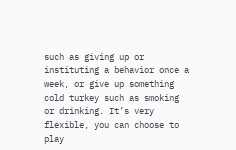such as giving up or instituting a behavior once a week, or give up something cold turkey such as smoking or drinking. It’s very flexible, you can choose to play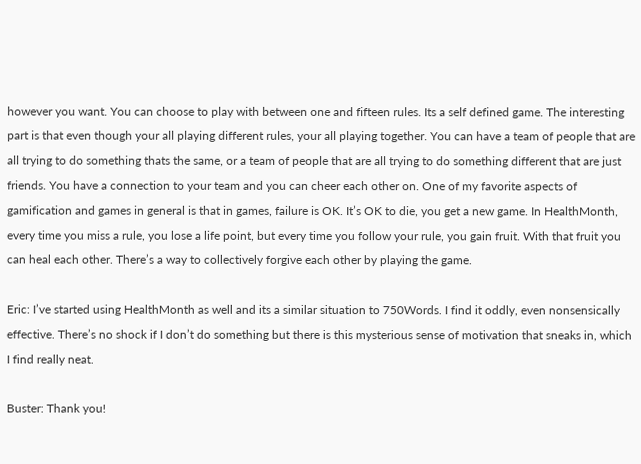however you want. You can choose to play with between one and fifteen rules. Its a self defined game. The interesting part is that even though your all playing different rules, your all playing together. You can have a team of people that are all trying to do something thats the same, or a team of people that are all trying to do something different that are just friends. You have a connection to your team and you can cheer each other on. One of my favorite aspects of gamification and games in general is that in games, failure is OK. It’s OK to die, you get a new game. In HealthMonth, every time you miss a rule, you lose a life point, but every time you follow your rule, you gain fruit. With that fruit you can heal each other. There’s a way to collectively forgive each other by playing the game.

Eric: I’ve started using HealthMonth as well and its a similar situation to 750Words. I find it oddly, even nonsensically effective. There’s no shock if I don’t do something but there is this mysterious sense of motivation that sneaks in, which I find really neat.

Buster: Thank you!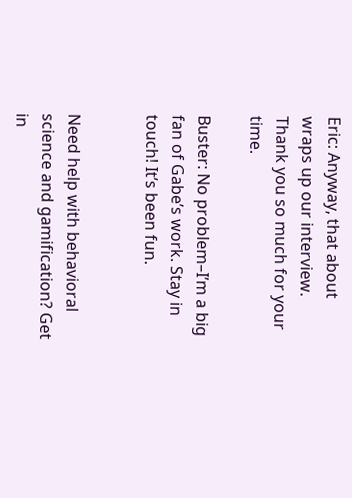Eric: Anyway, that about wraps up our interview. Thank you so much for your time.

Buster: No problem–I’m a big fan of Gabe’s work. Stay in touch! It’s been fun.


Need help with behavioral science and gamification? Get in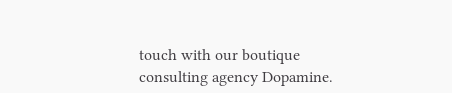touch with our boutique consulting agency Dopamine.